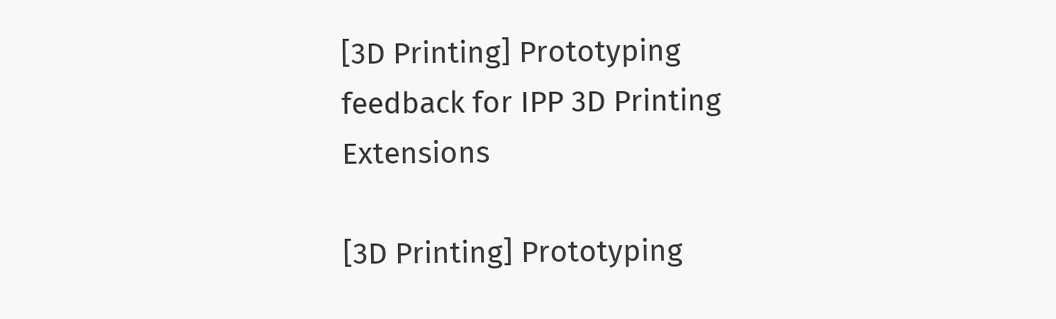[3D Printing] Prototyping feedback for IPP 3D Printing Extensions

[3D Printing] Prototyping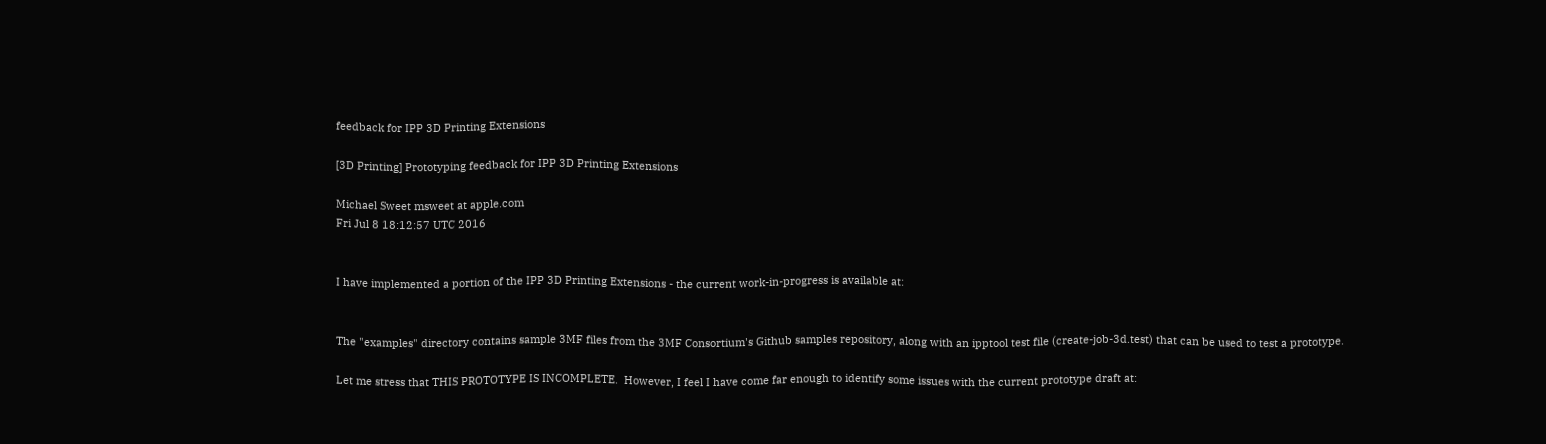feedback for IPP 3D Printing Extensions

[3D Printing] Prototyping feedback for IPP 3D Printing Extensions

Michael Sweet msweet at apple.com
Fri Jul 8 18:12:57 UTC 2016


I have implemented a portion of the IPP 3D Printing Extensions - the current work-in-progress is available at:


The "examples" directory contains sample 3MF files from the 3MF Consortium's Github samples repository, along with an ipptool test file (create-job-3d.test) that can be used to test a prototype.

Let me stress that THIS PROTOTYPE IS INCOMPLETE.  However, I feel I have come far enough to identify some issues with the current prototype draft at: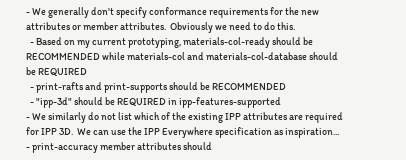- We generally don't specify conformance requirements for the new attributes or member attributes.  Obviously we need to do this.
  - Based on my current prototyping, materials-col-ready should be RECOMMENDED while materials-col and materials-col-database should be REQUIRED
  - print-rafts and print-supports should be RECOMMENDED
  - "ipp-3d" should be REQUIRED in ipp-features-supported
- We similarly do not list which of the existing IPP attributes are required for IPP 3D.  We can use the IPP Everywhere specification as inspiration...
- print-accuracy member attributes should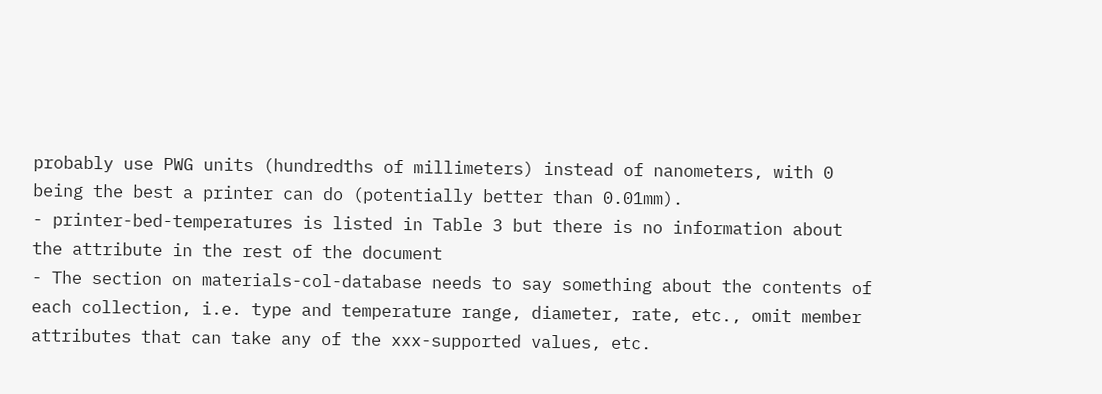probably use PWG units (hundredths of millimeters) instead of nanometers, with 0 being the best a printer can do (potentially better than 0.01mm).
- printer-bed-temperatures is listed in Table 3 but there is no information about the attribute in the rest of the document
- The section on materials-col-database needs to say something about the contents of each collection, i.e. type and temperature range, diameter, rate, etc., omit member attributes that can take any of the xxx-supported values, etc.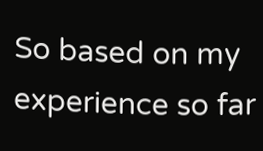So based on my experience so far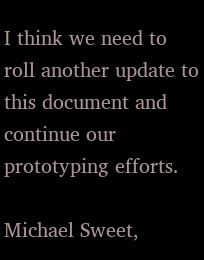I think we need to roll another update to this document and continue our prototyping efforts.

Michael Sweet,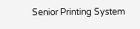Senior Printing System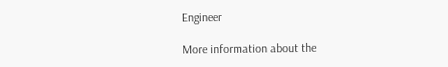Engineer

More information about the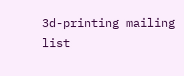3d-printing mailing list